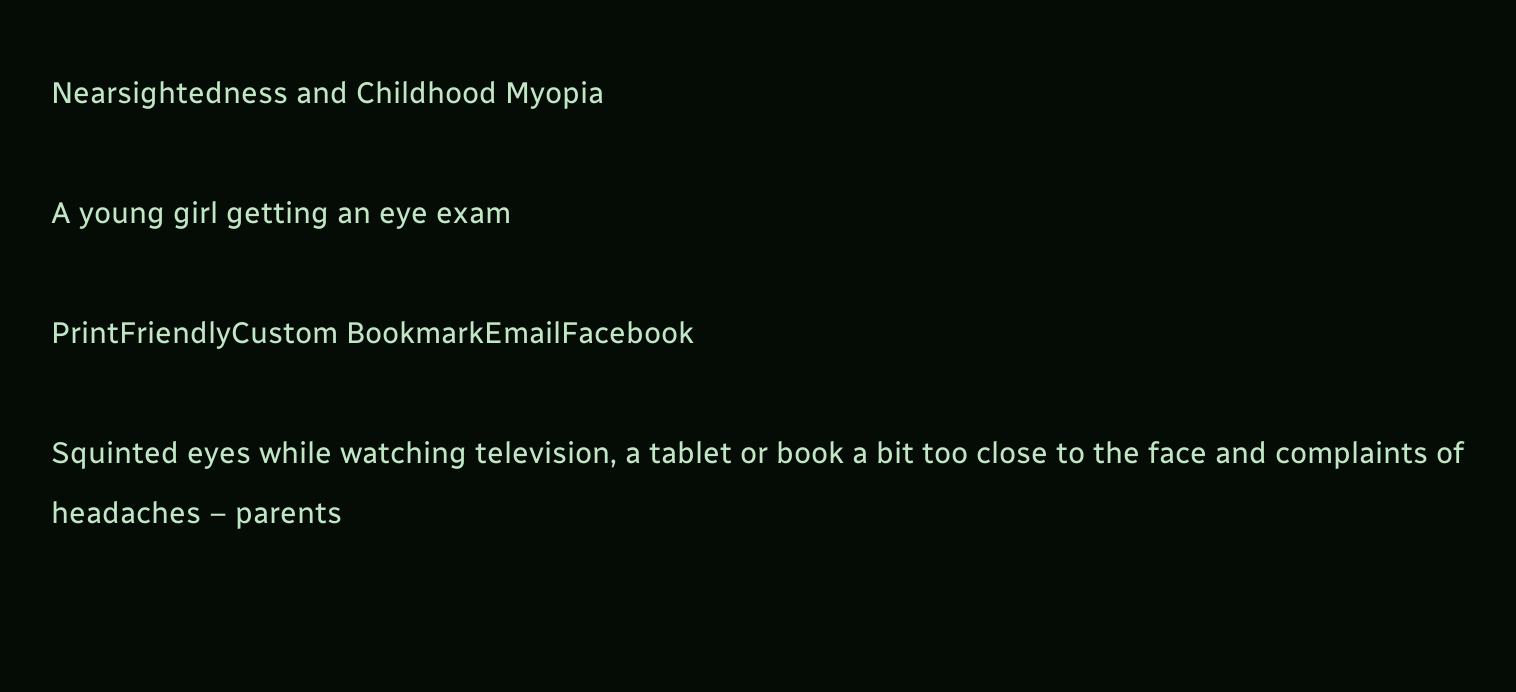Nearsightedness and Childhood Myopia

A young girl getting an eye exam

PrintFriendlyCustom BookmarkEmailFacebook

Squinted eyes while watching television, a tablet or book a bit too close to the face and complaints of headaches – parents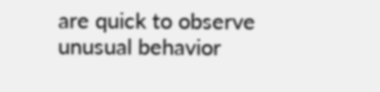are quick to observe unusual behavior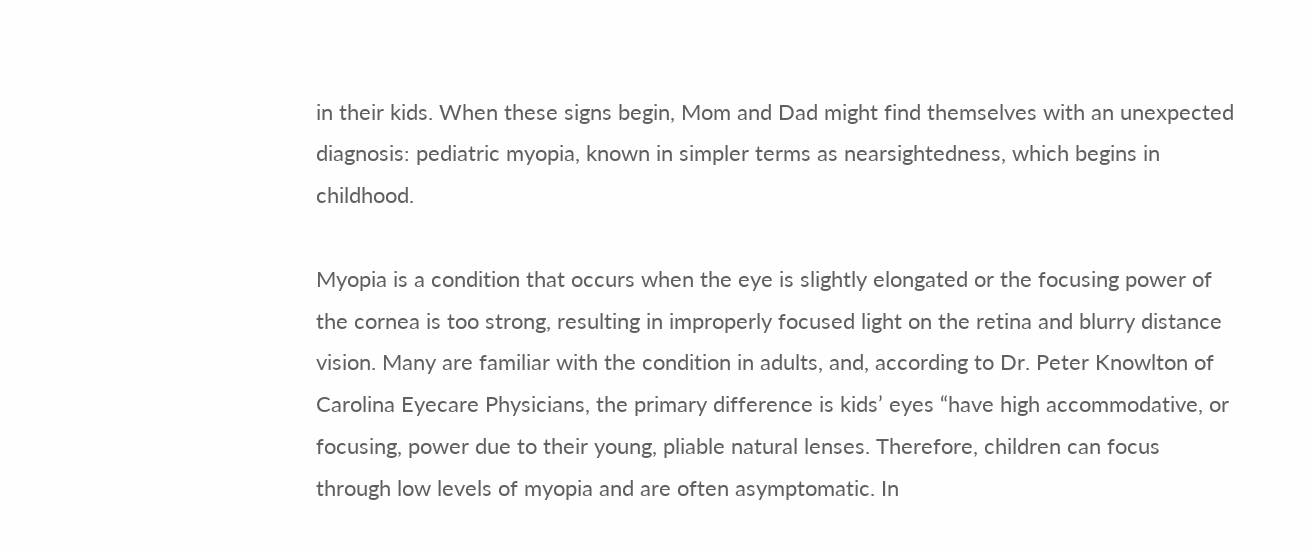in their kids. When these signs begin, Mom and Dad might find themselves with an unexpected diagnosis: pediatric myopia, known in simpler terms as nearsightedness, which begins in childhood.

Myopia is a condition that occurs when the eye is slightly elongated or the focusing power of the cornea is too strong, resulting in improperly focused light on the retina and blurry distance vision. Many are familiar with the condition in adults, and, according to Dr. Peter Knowlton of Carolina Eyecare Physicians, the primary difference is kids’ eyes “have high accommodative, or focusing, power due to their young, pliable natural lenses. Therefore, children can focus through low levels of myopia and are often asymptomatic. In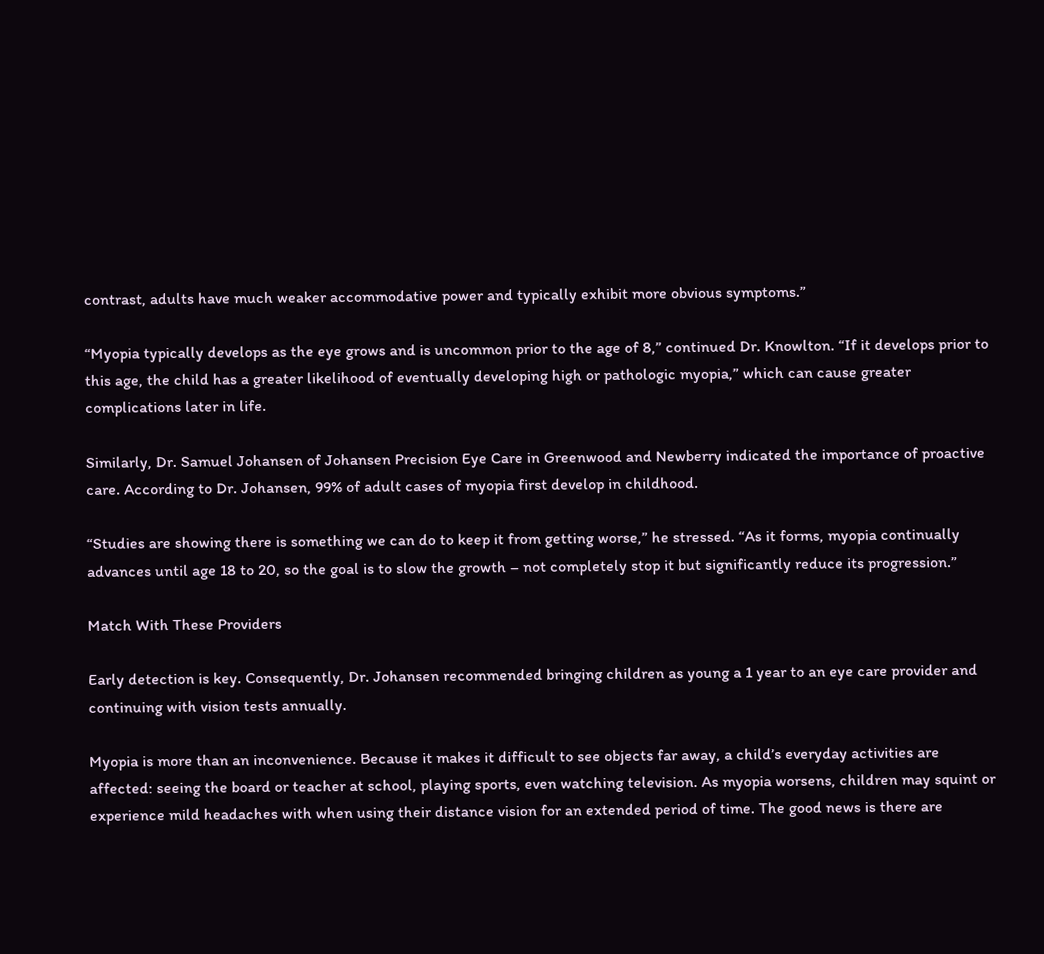contrast, adults have much weaker accommodative power and typically exhibit more obvious symptoms.”

“Myopia typically develops as the eye grows and is uncommon prior to the age of 8,” continued Dr. Knowlton. “If it develops prior to this age, the child has a greater likelihood of eventually developing high or pathologic myopia,” which can cause greater complications later in life.

Similarly, Dr. Samuel Johansen of Johansen Precision Eye Care in Greenwood and Newberry indicated the importance of proactive care. According to Dr. Johansen, 99% of adult cases of myopia first develop in childhood.

“Studies are showing there is something we can do to keep it from getting worse,” he stressed. “As it forms, myopia continually advances until age 18 to 20, so the goal is to slow the growth – not completely stop it but significantly reduce its progression.”

Match With These Providers

Early detection is key. Consequently, Dr. Johansen recommended bringing children as young a 1 year to an eye care provider and continuing with vision tests annually.

Myopia is more than an inconvenience. Because it makes it difficult to see objects far away, a child’s everyday activities are affected: seeing the board or teacher at school, playing sports, even watching television. As myopia worsens, children may squint or experience mild headaches with when using their distance vision for an extended period of time. The good news is there are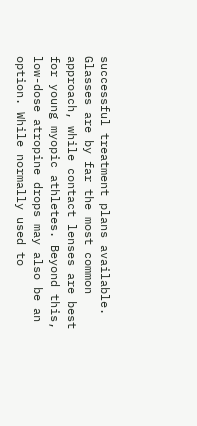successful treatment plans available. Glasses are by far the most common approach, while contact lenses are best for young myopic athletes. Beyond this, low-dose atropine drops may also be an option. While normally used to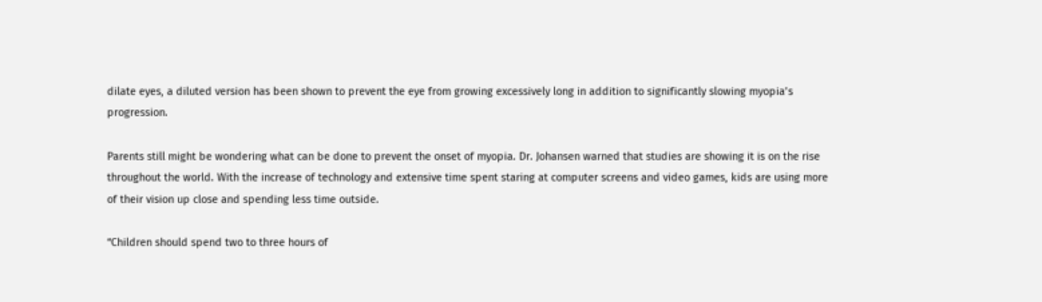dilate eyes, a diluted version has been shown to prevent the eye from growing excessively long in addition to significantly slowing myopia’s progression.

Parents still might be wondering what can be done to prevent the onset of myopia. Dr. Johansen warned that studies are showing it is on the rise throughout the world. With the increase of technology and extensive time spent staring at computer screens and video games, kids are using more of their vision up close and spending less time outside.

“Children should spend two to three hours of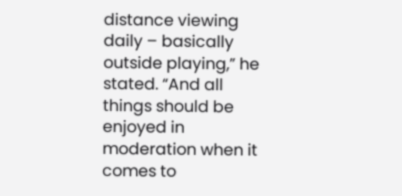distance viewing daily – basically outside playing,” he stated. “And all things should be enjoyed in moderation when it comes to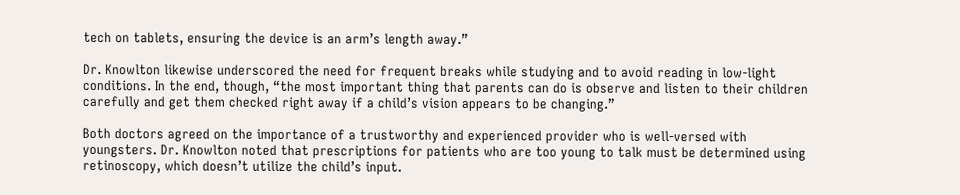tech on tablets, ensuring the device is an arm’s length away.”

Dr. Knowlton likewise underscored the need for frequent breaks while studying and to avoid reading in low-light conditions. In the end, though, “the most important thing that parents can do is observe and listen to their children carefully and get them checked right away if a child’s vision appears to be changing.”

Both doctors agreed on the importance of a trustworthy and experienced provider who is well-versed with youngsters. Dr. Knowlton noted that prescriptions for patients who are too young to talk must be determined using retinoscopy, which doesn’t utilize the child’s input.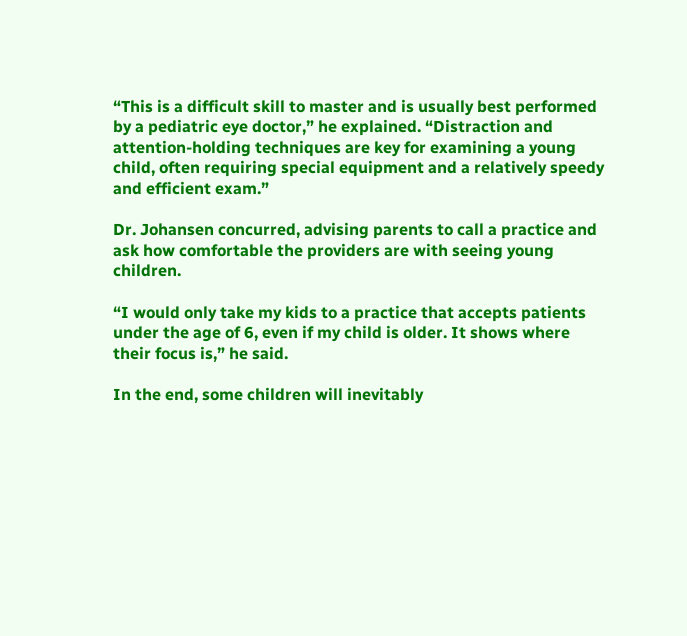“This is a difficult skill to master and is usually best performed by a pediatric eye doctor,” he explained. “Distraction and attention-holding techniques are key for examining a young child, often requiring special equipment and a relatively speedy and efficient exam.”

Dr. Johansen concurred, advising parents to call a practice and ask how comfortable the providers are with seeing young children.

“I would only take my kids to a practice that accepts patients under the age of 6, even if my child is older. It shows where their focus is,” he said.

In the end, some children will inevitably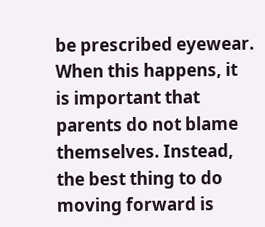be prescribed eyewear. When this happens, it is important that parents do not blame themselves. Instead, the best thing to do moving forward is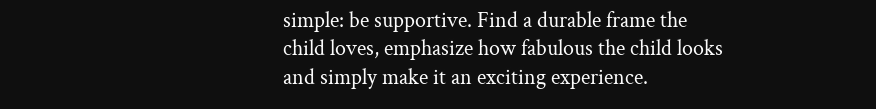simple: be supportive. Find a durable frame the child loves, emphasize how fabulous the child looks and simply make it an exciting experience.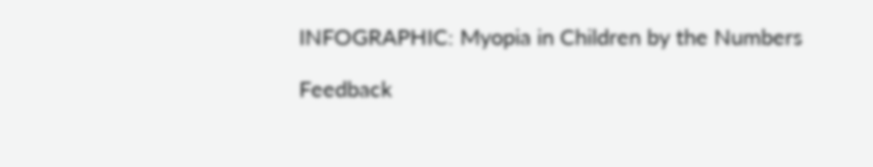INFOGRAPHIC: Myopia in Children by the Numbers

Feedback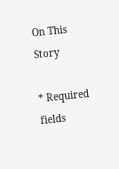On This Story

* Required fields